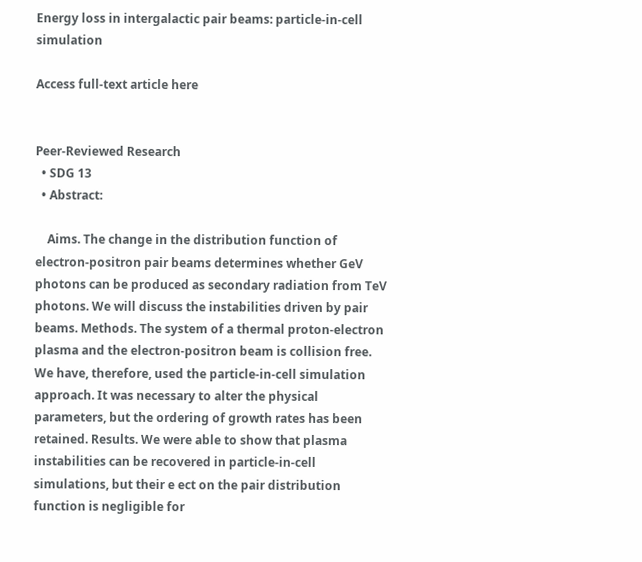Energy loss in intergalactic pair beams: particle-in-cell simulation

Access full-text article here


Peer-Reviewed Research
  • SDG 13
  • Abstract:

    Aims. The change in the distribution function of electron-positron pair beams determines whether GeV photons can be produced as secondary radiation from TeV photons. We will discuss the instabilities driven by pair beams. Methods. The system of a thermal proton-electron plasma and the electron-positron beam is collision free. We have, therefore, used the particle-in-cell simulation approach. It was necessary to alter the physical parameters, but the ordering of growth rates has been retained. Results. We were able to show that plasma instabilities can be recovered in particle-in-cell simulations, but their e ect on the pair distribution function is negligible for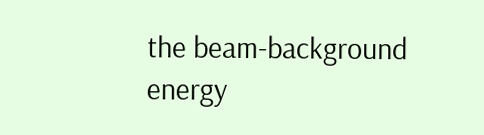the beam-background energy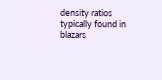density ratios typically found in blazars